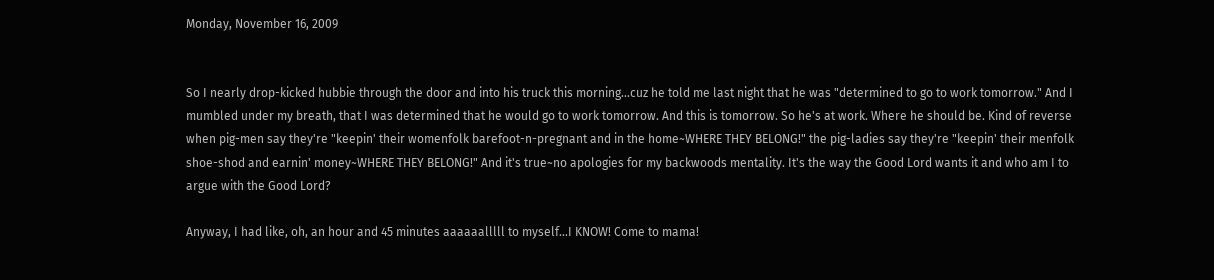Monday, November 16, 2009


So I nearly drop-kicked hubbie through the door and into his truck this morning...cuz he told me last night that he was "determined to go to work tomorrow." And I mumbled under my breath, that I was determined that he would go to work tomorrow. And this is tomorrow. So he's at work. Where he should be. Kind of reverse when pig-men say they're "keepin' their womenfolk barefoot-n-pregnant and in the home~WHERE THEY BELONG!" the pig-ladies say they're "keepin' their menfolk shoe-shod and earnin' money~WHERE THEY BELONG!" And it's true~no apologies for my backwoods mentality. It's the way the Good Lord wants it and who am I to argue with the Good Lord?

Anyway, I had like, oh, an hour and 45 minutes aaaaaalllll to myself...I KNOW! Come to mama!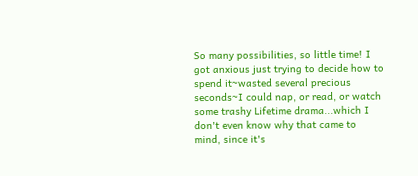So many possibilities, so little time! I got anxious just trying to decide how to spend it~wasted several precious seconds~I could nap, or read, or watch some trashy Lifetime drama...which I don't even know why that came to mind, since it's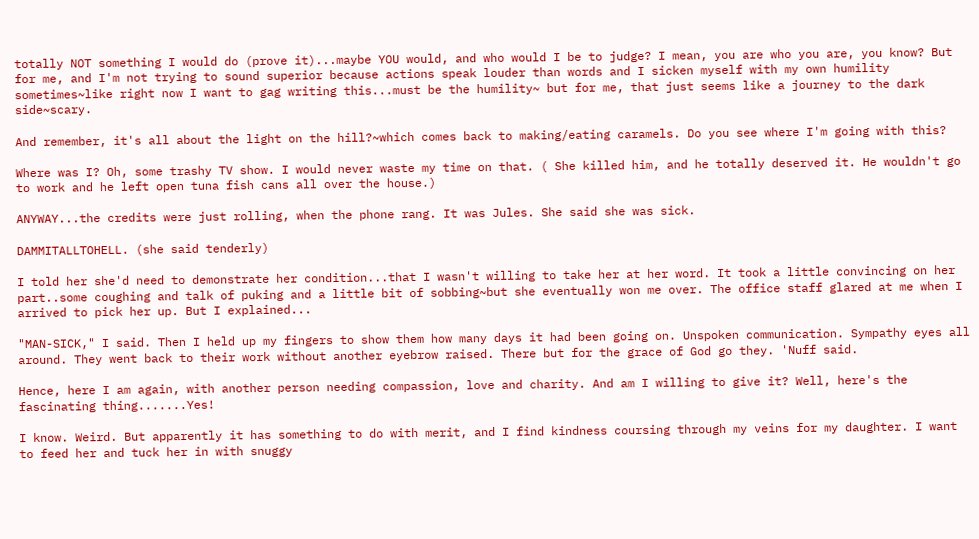totally NOT something I would do (prove it)...maybe YOU would, and who would I be to judge? I mean, you are who you are, you know? But for me, and I'm not trying to sound superior because actions speak louder than words and I sicken myself with my own humility sometimes~like right now I want to gag writing this...must be the humility~ but for me, that just seems like a journey to the dark side~scary.

And remember, it's all about the light on the hill?~which comes back to making/eating caramels. Do you see where I'm going with this?

Where was I? Oh, some trashy TV show. I would never waste my time on that. ( She killed him, and he totally deserved it. He wouldn't go to work and he left open tuna fish cans all over the house.)

ANYWAY...the credits were just rolling, when the phone rang. It was Jules. She said she was sick.

DAMMITALLTOHELL. (she said tenderly)

I told her she'd need to demonstrate her condition...that I wasn't willing to take her at her word. It took a little convincing on her part..some coughing and talk of puking and a little bit of sobbing~but she eventually won me over. The office staff glared at me when I arrived to pick her up. But I explained...

"MAN-SICK," I said. Then I held up my fingers to show them how many days it had been going on. Unspoken communication. Sympathy eyes all around. They went back to their work without another eyebrow raised. There but for the grace of God go they. 'Nuff said.

Hence, here I am again, with another person needing compassion, love and charity. And am I willing to give it? Well, here's the fascinating thing.......Yes!

I know. Weird. But apparently it has something to do with merit, and I find kindness coursing through my veins for my daughter. I want to feed her and tuck her in with snuggy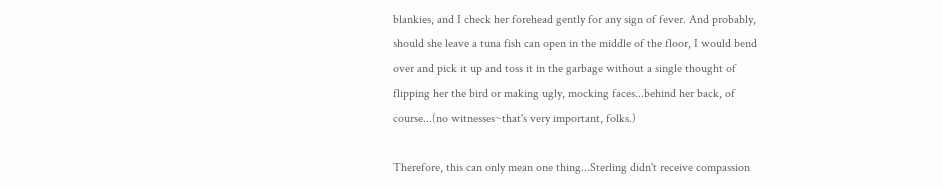blankies, and I check her forehead gently for any sign of fever. And probably, should she leave a tuna fish can open in the middle of the floor, I would bend over and pick it up and toss it in the garbage without a single thought of flipping her the bird or making ugly, mocking faces...behind her back, of course...(no witnesses~that's very important, folks.)

Therefore, this can only mean one thing...Sterling didn't receive compassion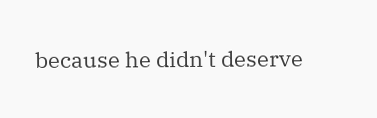because he didn't deserve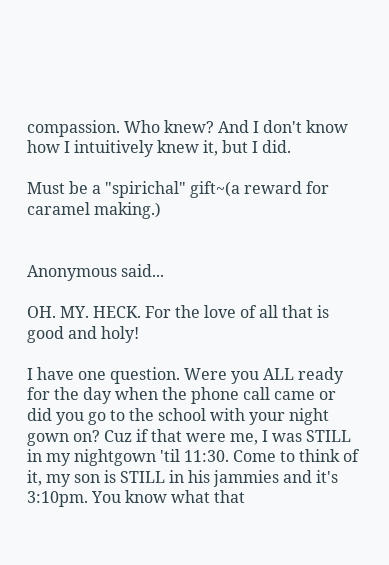compassion. Who knew? And I don't know how I intuitively knew it, but I did.

Must be a "spirichal" gift~(a reward for caramel making.)


Anonymous said...

OH. MY. HECK. For the love of all that is good and holy!

I have one question. Were you ALL ready for the day when the phone call came or did you go to the school with your night gown on? Cuz if that were me, I was STILL in my nightgown 'til 11:30. Come to think of it, my son is STILL in his jammies and it's 3:10pm. You know what that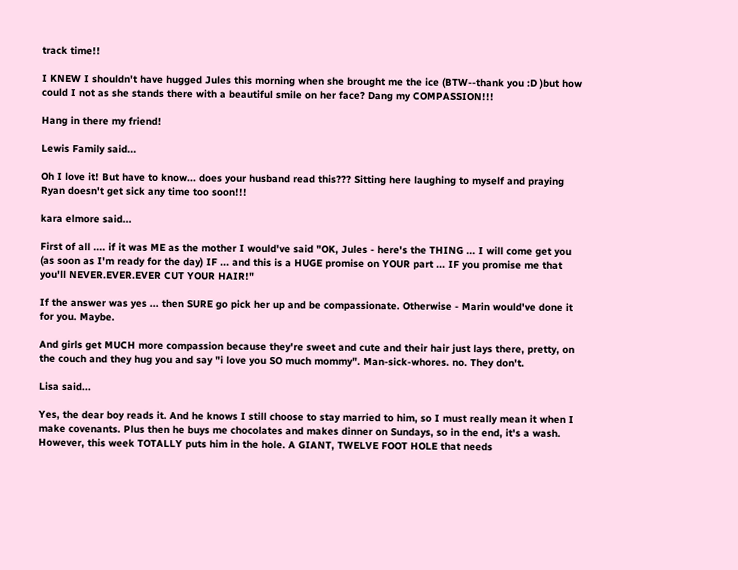track time!!

I KNEW I shouldn't have hugged Jules this morning when she brought me the ice (BTW--thank you :D )but how could I not as she stands there with a beautiful smile on her face? Dang my COMPASSION!!!

Hang in there my friend!

Lewis Family said...

Oh I love it! But have to know... does your husband read this??? Sitting here laughing to myself and praying Ryan doesn't get sick any time too soon!!!

kara elmore said...

First of all .... if it was ME as the mother I would've said "OK, Jules - here's the THING ... I will come get you (as soon as I'm ready for the day) IF ... and this is a HUGE promise on YOUR part ... IF you promise me that you'll NEVER.EVER.EVER CUT YOUR HAIR!"

If the answer was yes ... then SURE go pick her up and be compassionate. Otherwise - Marin would've done it for you. Maybe.

And girls get MUCH more compassion because they're sweet and cute and their hair just lays there, pretty, on the couch and they hug you and say "i love you SO much mommy". Man-sick-whores. no. They don't.

Lisa said...

Yes, the dear boy reads it. And he knows I still choose to stay married to him, so I must really mean it when I make covenants. Plus then he buys me chocolates and makes dinner on Sundays, so in the end, it's a wash. However, this week TOTALLY puts him in the hole. A GIANT, TWELVE FOOT HOLE that needs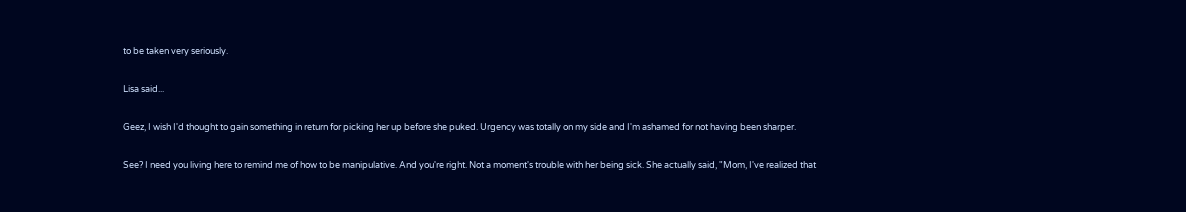to be taken very seriously.

Lisa said...

Geez, I wish I'd thought to gain something in return for picking her up before she puked. Urgency was totally on my side and I'm ashamed for not having been sharper.

See? I need you living here to remind me of how to be manipulative. And you're right. Not a moment's trouble with her being sick. She actually said, "Mom, I've realized that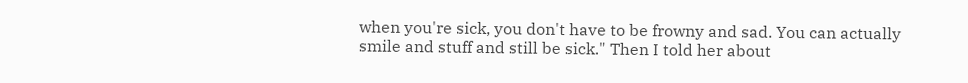when you're sick, you don't have to be frowny and sad. You can actually smile and stuff and still be sick." Then I told her about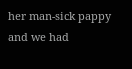her man-sick pappy and we had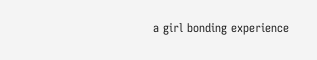a girl bonding experience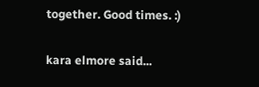together. Good times. :)

kara elmore said...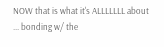NOW that is what it's ALLLLLLL about ... bonding w/ the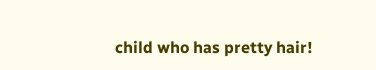child who has pretty hair!